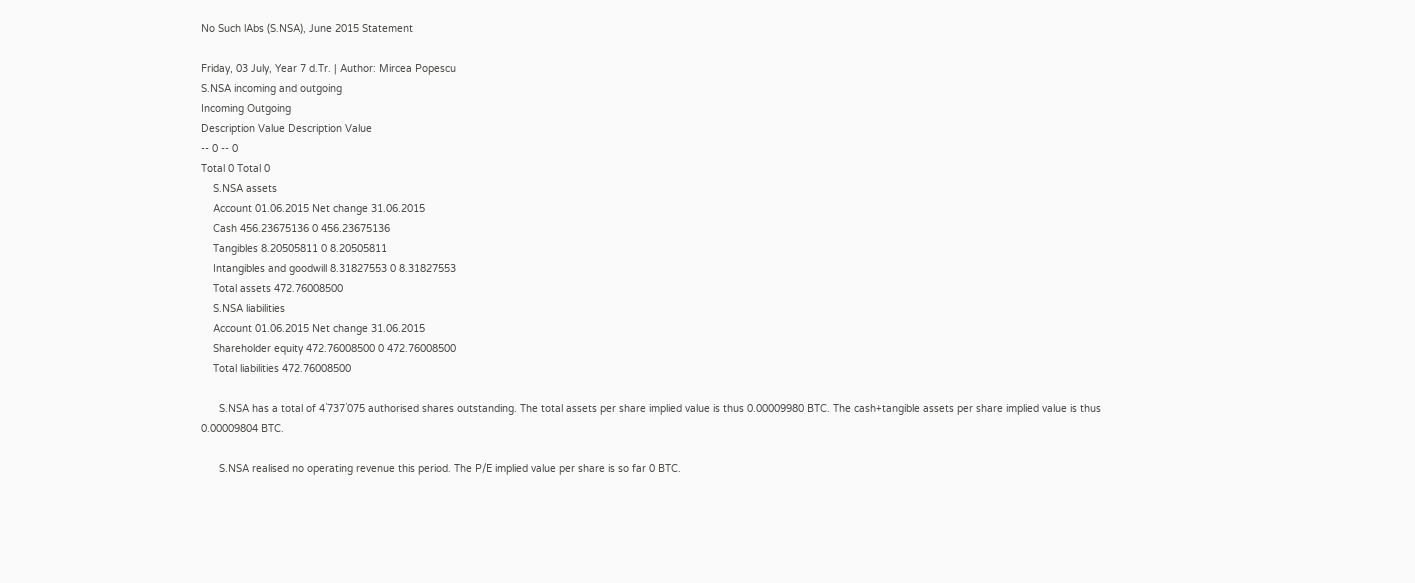No Such lAbs (S.NSA), June 2015 Statement

Friday, 03 July, Year 7 d.Tr. | Author: Mircea Popescu
S.NSA incoming and outgoing
Incoming Outgoing
Description Value Description Value
-- 0 -- 0
Total 0 Total 0
    S.NSA assets
    Account 01.06.2015 Net change 31.06.2015
    Cash 456.23675136 0 456.23675136
    Tangibles 8.20505811 0 8.20505811
    Intangibles and goodwill 8.31827553 0 8.31827553
    Total assets 472.76008500
    S.NSA liabilities
    Account 01.06.2015 Net change 31.06.2015
    Shareholder equity 472.76008500 0 472.76008500
    Total liabilities 472.76008500

      S.NSA has a total of 4`737`075 authorised shares outstanding. The total assets per share implied value is thus 0.00009980 BTC. The cash+tangible assets per share implied value is thus 0.00009804 BTC.

      S.NSA realised no operating revenue this period. The P/E implied value per share is so far 0 BTC.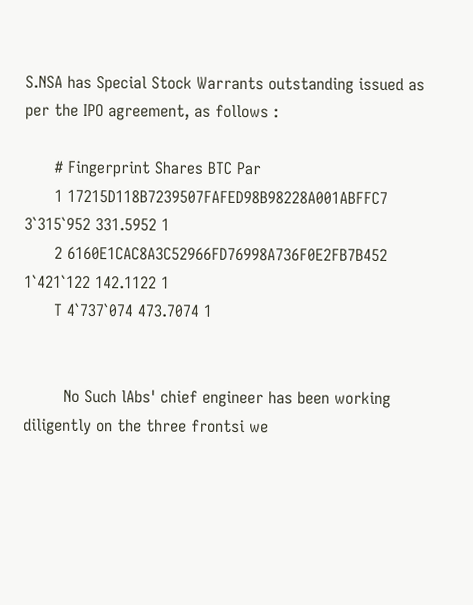S.NSA has Special Stock Warrants outstanding issued as per the IPO agreement, as follows :

      # Fingerprint Shares BTC Par
      1 17215D118B7239507FAFED98B98228A001ABFFC7 3`315`952 331.5952 1
      2 6160E1CAC8A3C52966FD76998A736F0E2FB7B452 1`421`122 142.1122 1
      T 4`737`074 473.7074 1


        No Such lAbs' chief engineer has been working diligently on the three frontsi we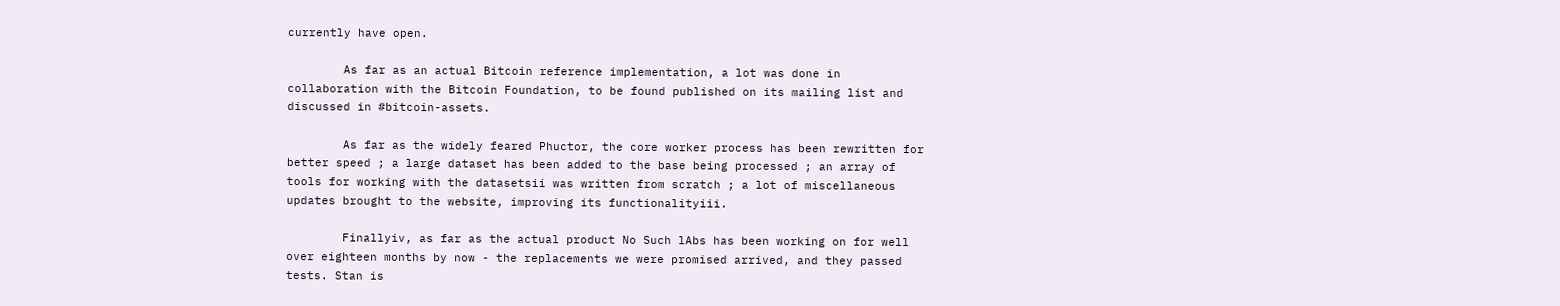currently have open.

        As far as an actual Bitcoin reference implementation, a lot was done in collaboration with the Bitcoin Foundation, to be found published on its mailing list and discussed in #bitcoin-assets.

        As far as the widely feared Phuctor, the core worker process has been rewritten for better speed ; a large dataset has been added to the base being processed ; an array of tools for working with the datasetsii was written from scratch ; a lot of miscellaneous updates brought to the website, improving its functionalityiii.

        Finallyiv, as far as the actual product No Such lAbs has been working on for well over eighteen months by now - the replacements we were promised arrived, and they passed tests. Stan is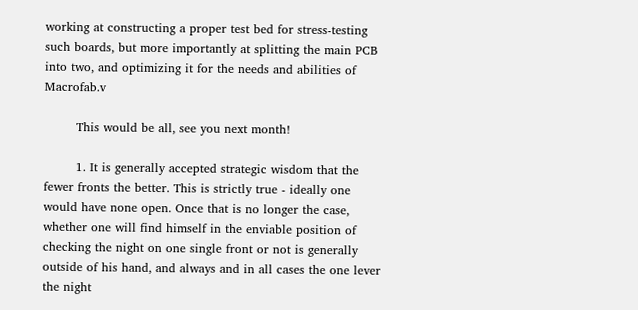working at constructing a proper test bed for stress-testing such boards, but more importantly at splitting the main PCB into two, and optimizing it for the needs and abilities of Macrofab.v

        This would be all, see you next month!

        1. It is generally accepted strategic wisdom that the fewer fronts the better. This is strictly true - ideally one would have none open. Once that is no longer the case, whether one will find himself in the enviable position of checking the night on one single front or not is generally outside of his hand, and always and in all cases the one lever the night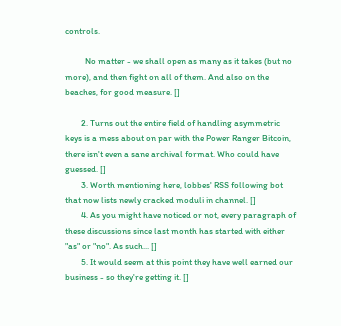controls.

          No matter - we shall open as many as it takes (but no more), and then fight on all of them. And also on the beaches, for good measure. []

        2. Turns out the entire field of handling asymmetric keys is a mess about on par with the Power Ranger Bitcoin, there isn't even a sane archival format. Who could have guessed. []
        3. Worth mentioning here, lobbes' RSS following bot that now lists newly cracked moduli in channel. []
        4. As you might have noticed or not, every paragraph of these discussions since last month has started with either "as" or "no". As such... []
        5. It would seem at this point they have well earned our business - so they're getting it. []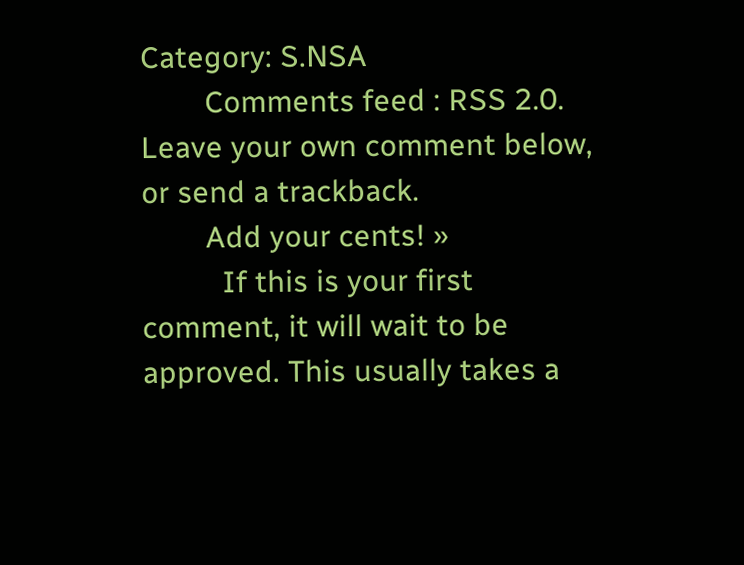Category: S.NSA
        Comments feed : RSS 2.0. Leave your own comment below, or send a trackback.
        Add your cents! »
          If this is your first comment, it will wait to be approved. This usually takes a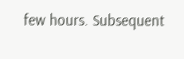few hours. Subsequent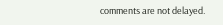comments are not delayed.